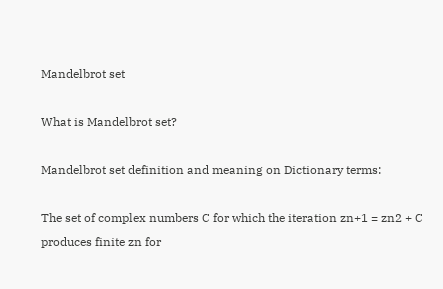Mandelbrot set

What is Mandelbrot set?

Mandelbrot set definition and meaning on Dictionary terms:

The set of complex numbers C for which the iteration zn+1 = zn2 + C produces finite zn for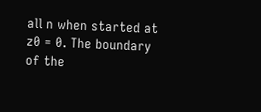all n when started at z0 = 0. The boundary of the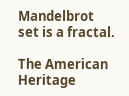Mandelbrot set is a fractal.

The American Heritage